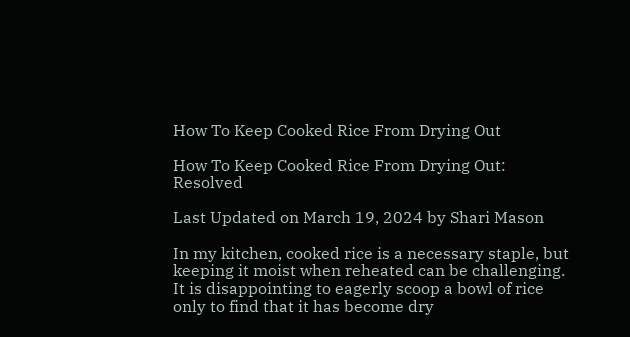How To Keep Cooked Rice From Drying Out

How To Keep Cooked Rice From Drying Out: Resolved

Last Updated on March 19, 2024 by Shari Mason

In my kitchen, cooked rice is a necessary staple, but keeping it moist when reheated can be challenging. It is disappointing to eagerly scoop a bowl of rice only to find that it has become dry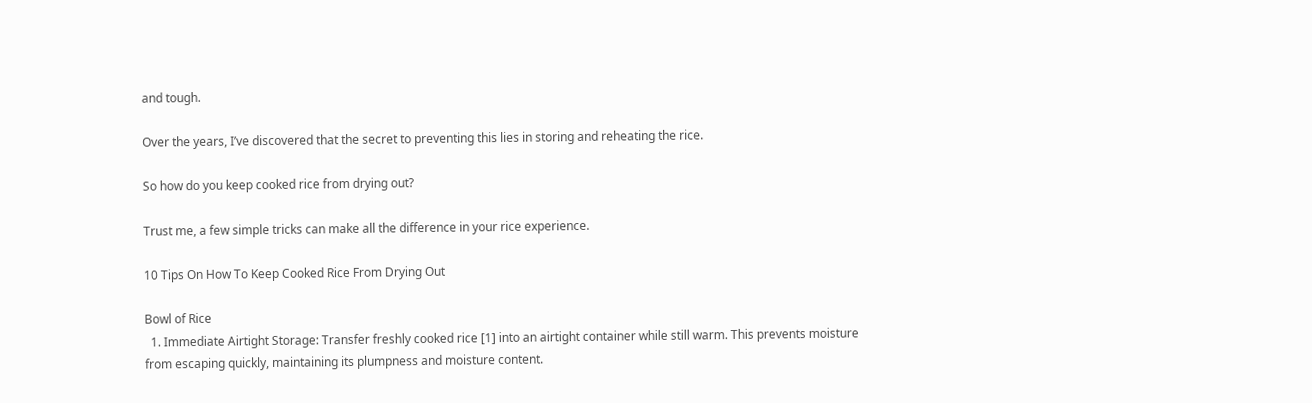and tough.

Over the years, I’ve discovered that the secret to preventing this lies in storing and reheating the rice.

So how do you keep cooked rice from drying out?

Trust me, a few simple tricks can make all the difference in your rice experience.

10 Tips On How To Keep Cooked Rice From Drying Out

Bowl of Rice
  1. Immediate Airtight Storage: Transfer freshly cooked rice [1] into an airtight container while still warm. This prevents moisture from escaping quickly, maintaining its plumpness and moisture content.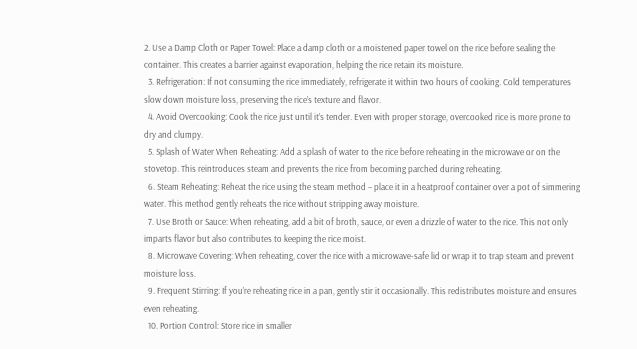2. Use a Damp Cloth or Paper Towel: Place a damp cloth or a moistened paper towel on the rice before sealing the container. This creates a barrier against evaporation, helping the rice retain its moisture.
  3. Refrigeration: If not consuming the rice immediately, refrigerate it within two hours of cooking. Cold temperatures slow down moisture loss, preserving the rice’s texture and flavor.
  4. Avoid Overcooking: Cook the rice just until it’s tender. Even with proper storage, overcooked rice is more prone to dry and clumpy.
  5. Splash of Water When Reheating: Add a splash of water to the rice before reheating in the microwave or on the stovetop. This reintroduces steam and prevents the rice from becoming parched during reheating.
  6. Steam Reheating: Reheat the rice using the steam method – place it in a heatproof container over a pot of simmering water. This method gently reheats the rice without stripping away moisture.
  7. Use Broth or Sauce: When reheating, add a bit of broth, sauce, or even a drizzle of water to the rice. This not only imparts flavor but also contributes to keeping the rice moist.
  8. Microwave Covering: When reheating, cover the rice with a microwave-safe lid or wrap it to trap steam and prevent moisture loss.
  9. Frequent Stirring: If you’re reheating rice in a pan, gently stir it occasionally. This redistributes moisture and ensures even reheating.
  10. Portion Control: Store rice in smaller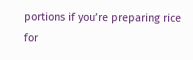portions if you’re preparing rice for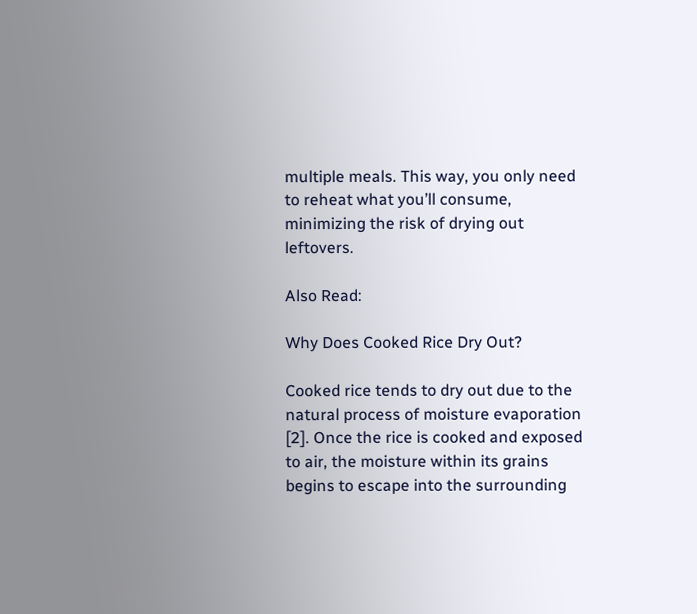multiple meals. This way, you only need to reheat what you’ll consume, minimizing the risk of drying out leftovers.

Also Read:

Why Does Cooked Rice Dry Out?

Cooked rice tends to dry out due to the natural process of moisture evaporation [2]. Once the rice is cooked and exposed to air, the moisture within its grains begins to escape into the surrounding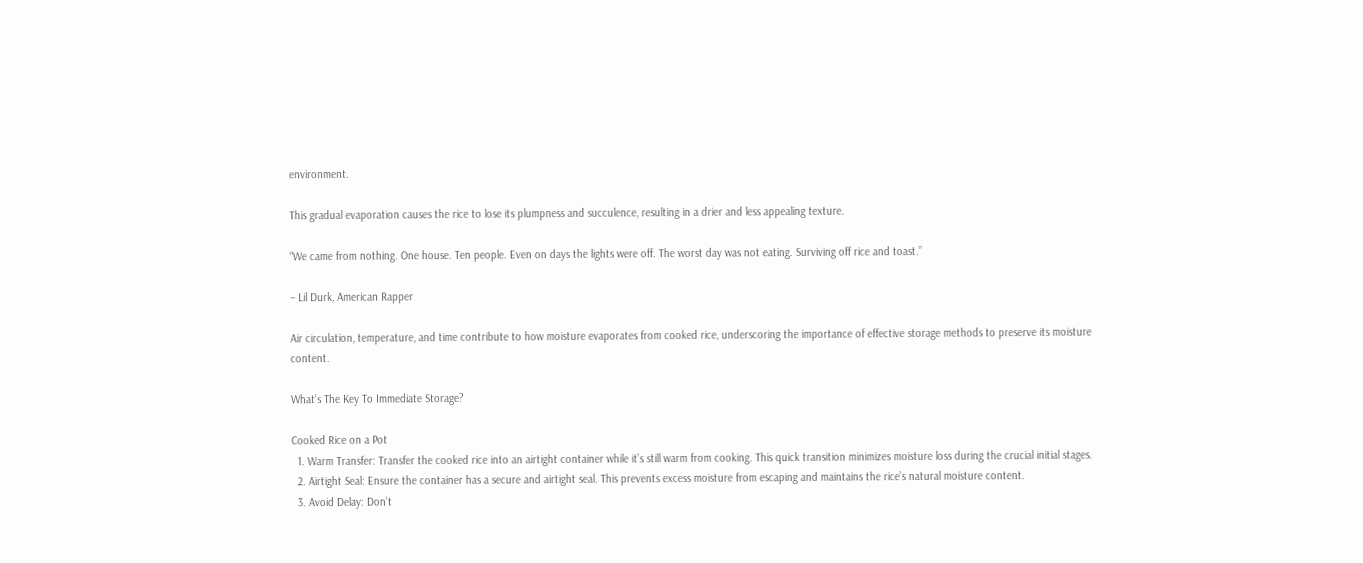environment.

This gradual evaporation causes the rice to lose its plumpness and succulence, resulting in a drier and less appealing texture.

“We came from nothing. One house. Ten people. Even on days the lights were off. The worst day was not eating. Surviving off rice and toast.”

– Lil Durk, American Rapper

Air circulation, temperature, and time contribute to how moisture evaporates from cooked rice, underscoring the importance of effective storage methods to preserve its moisture content.

What’s The Key To Immediate Storage?

Cooked Rice on a Pot
  1. Warm Transfer: Transfer the cooked rice into an airtight container while it’s still warm from cooking. This quick transition minimizes moisture loss during the crucial initial stages.
  2. Airtight Seal: Ensure the container has a secure and airtight seal. This prevents excess moisture from escaping and maintains the rice’s natural moisture content.
  3. Avoid Delay: Don’t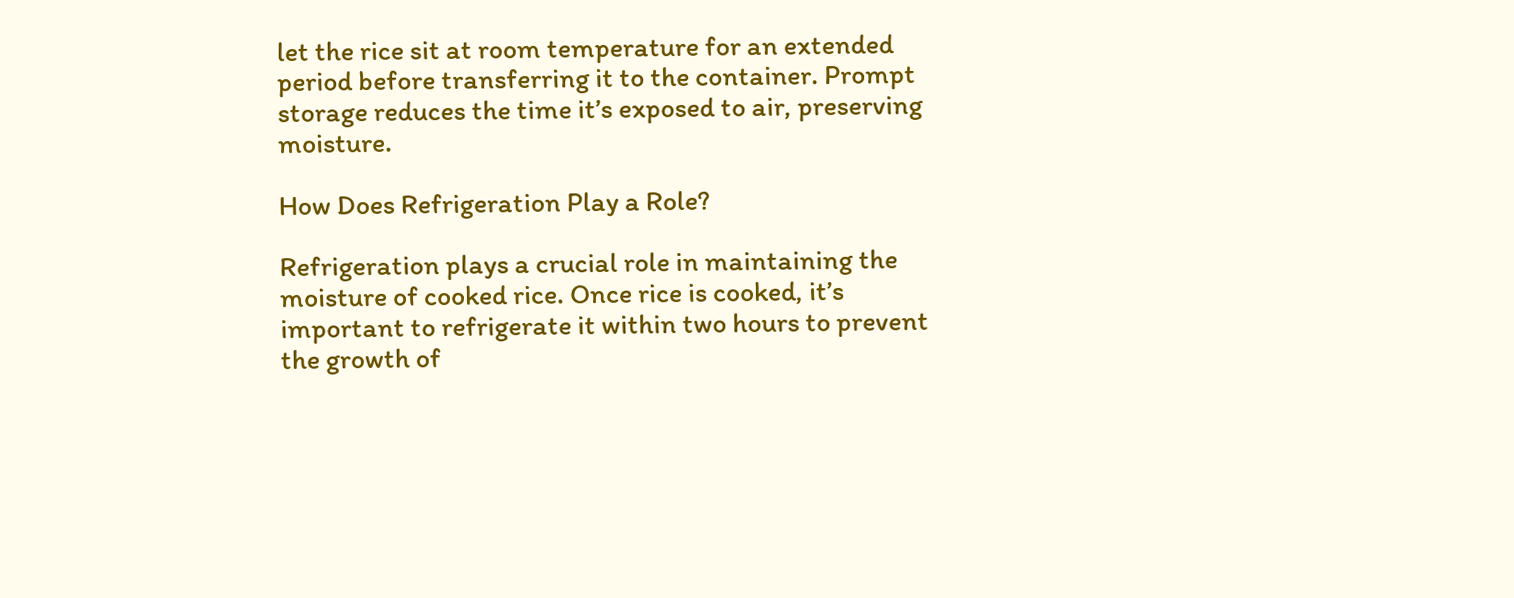let the rice sit at room temperature for an extended period before transferring it to the container. Prompt storage reduces the time it’s exposed to air, preserving moisture.

How Does Refrigeration Play a Role?

Refrigeration plays a crucial role in maintaining the moisture of cooked rice. Once rice is cooked, it’s important to refrigerate it within two hours to prevent the growth of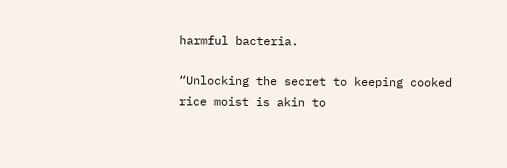harmful bacteria.

“Unlocking the secret to keeping cooked rice moist is akin to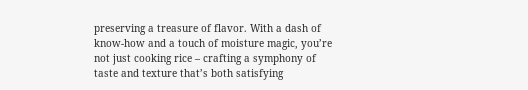preserving a treasure of flavor. With a dash of know-how and a touch of moisture magic, you’re not just cooking rice – crafting a symphony of taste and texture that’s both satisfying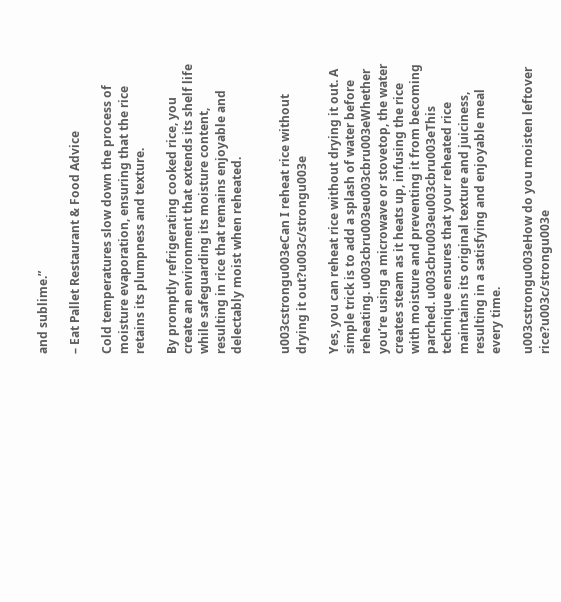and sublime.”

– Eat Pallet Restaurant & Food Advice

Cold temperatures slow down the process of moisture evaporation, ensuring that the rice retains its plumpness and texture.

By promptly refrigerating cooked rice, you create an environment that extends its shelf life while safeguarding its moisture content, resulting in rice that remains enjoyable and delectably moist when reheated.


u003cstrongu003eCan I reheat rice without drying it out?u003c/strongu003e

Yes, you can reheat rice without drying it out. A simple trick is to add a splash of water before reheating. u003cbru003eu003cbru003eWhether you’re using a microwave or stovetop, the water creates steam as it heats up, infusing the rice with moisture and preventing it from becoming parched. u003cbru003eu003cbru003eThis technique ensures that your reheated rice maintains its original texture and juiciness, resulting in a satisfying and enjoyable meal every time.

u003cstrongu003eHow do you moisten leftover rice?u003c/strongu003e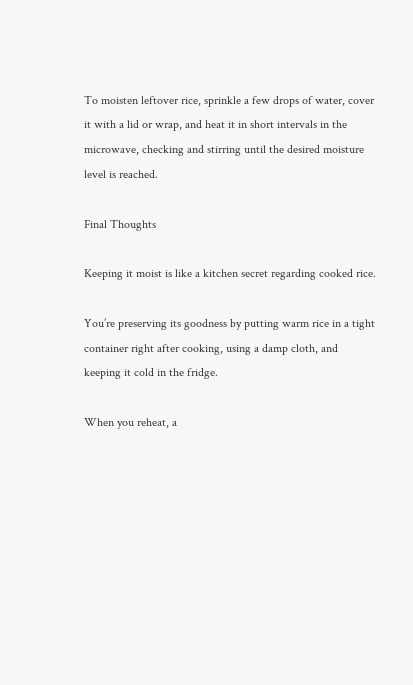To moisten leftover rice, sprinkle a few drops of water, cover it with a lid or wrap, and heat it in short intervals in the microwave, checking and stirring until the desired moisture level is reached.

Final Thoughts

Keeping it moist is like a kitchen secret regarding cooked rice.

You’re preserving its goodness by putting warm rice in a tight container right after cooking, using a damp cloth, and keeping it cold in the fridge.

When you reheat, a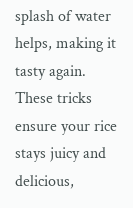splash of water helps, making it tasty again. These tricks ensure your rice stays juicy and delicious,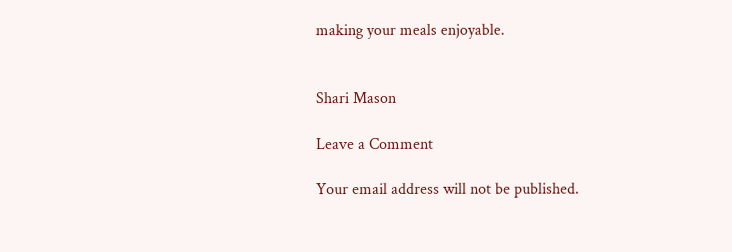making your meals enjoyable.


Shari Mason

Leave a Comment

Your email address will not be published.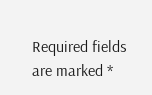Required fields are marked *